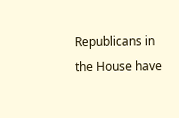Republicans in the House have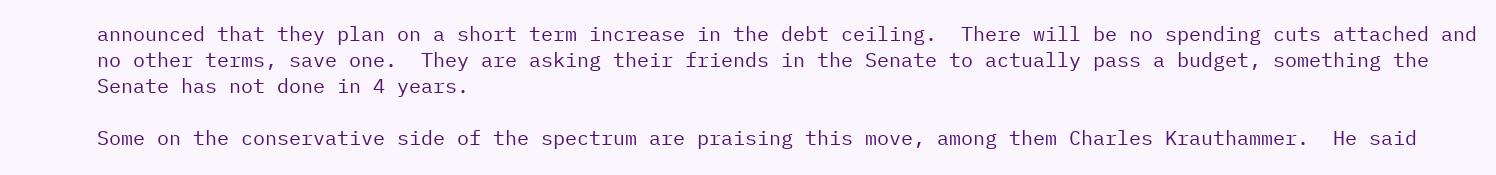announced that they plan on a short term increase in the debt ceiling.  There will be no spending cuts attached and no other terms, save one.  They are asking their friends in the Senate to actually pass a budget, something the Senate has not done in 4 years.

Some on the conservative side of the spectrum are praising this move, among them Charles Krauthammer.  He said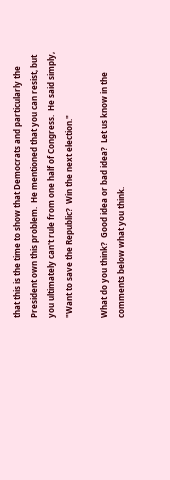that this is the time to show that Democrats and particularly the President own this problem.  He mentioned that you can resist, but you ultimately can't rule from one half of Congress.  He said simply, "Want to save the Republic?  Win the next election."

What do you think?  Good idea or bad idea?  Let us know in the comments below what you think.